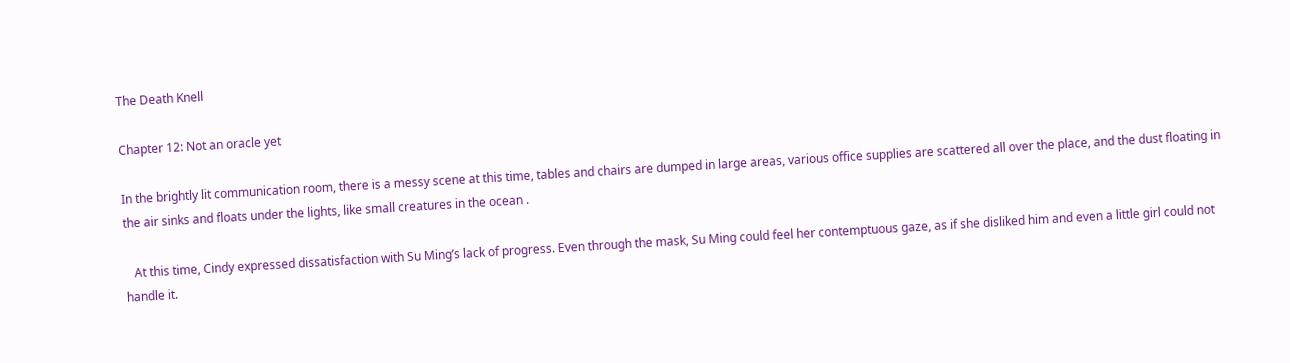The Death Knell

Chapter 12: Not an oracle yet

In the brightly lit communication room, there is a messy scene at this time, tables and chairs are dumped in large areas, various office supplies are scattered all over the place, and the dust floating in the air sinks and floats under the lights, like small creatures in the ocean .

   At this time, Cindy expressed dissatisfaction with Su Ming’s lack of progress. Even through the mask, Su Ming could feel her contemptuous gaze, as if she disliked him and even a little girl could not handle it.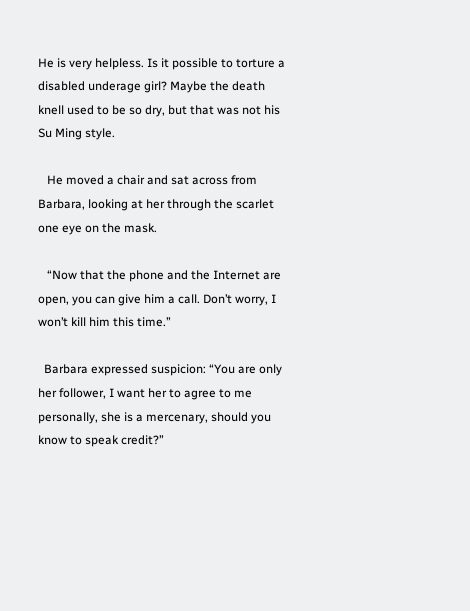He is very helpless. Is it possible to torture a disabled underage girl? Maybe the death knell used to be so dry, but that was not his Su Ming style.

   He moved a chair and sat across from Barbara, looking at her through the scarlet one eye on the mask.

   “Now that the phone and the Internet are open, you can give him a call. Don’t worry, I won’t kill him this time.”

  Barbara expressed suspicion: “You are only her follower, I want her to agree to me personally, she is a mercenary, should you know to speak credit?”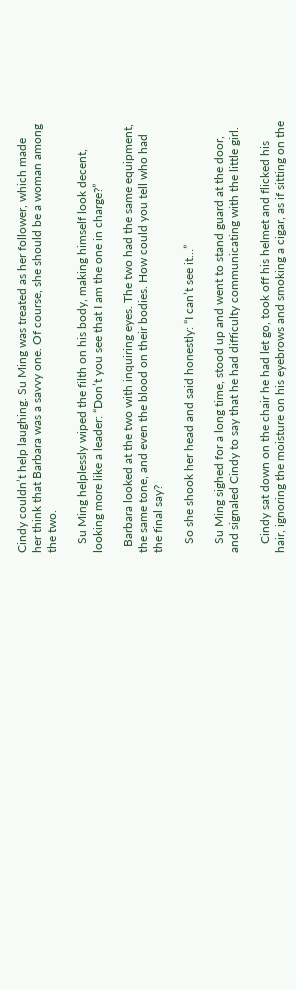Cindy couldn’t help laughing. Su Ming was treated as her follower, which made her think that Barbara was a savvy one. Of course, she should be a woman among the two.

   Su Ming helplessly wiped the filth on his body, making himself look decent, looking more like a leader: “Don’t you see that I am the one in charge?”

  Barbara looked at the two with inquiring eyes. The two had the same equipment, the same tone, and even the blood on their bodies. How could you tell who had the final say?

   So she shook her head and said honestly: “I can’t see it…”

   Su Ming sighed for a long time, stood up and went to stand guard at the door, and signaled Cindy to say that he had difficulty communicating with the little girl.

   Cindy sat down on the chair he had let go, took off his helmet and flicked his hair, ignoring the moisture on his eyebrows and smoking a cigar, as if sitting on the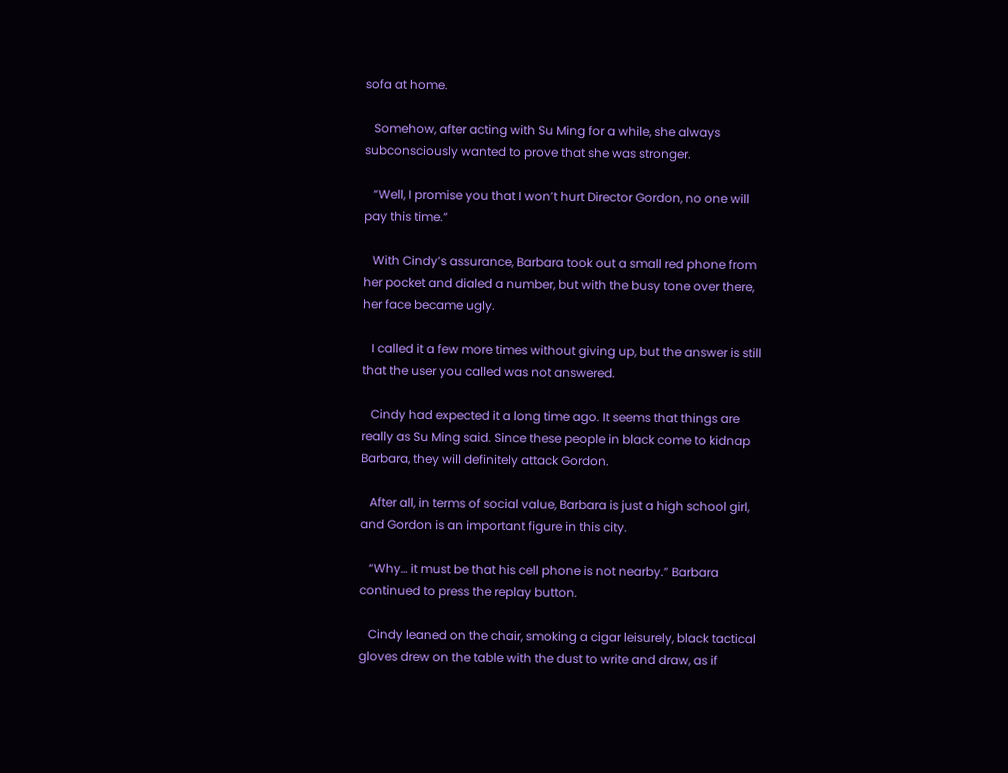sofa at home.

   Somehow, after acting with Su Ming for a while, she always subconsciously wanted to prove that she was stronger.

   “Well, I promise you that I won’t hurt Director Gordon, no one will pay this time.”

   With Cindy’s assurance, Barbara took out a small red phone from her pocket and dialed a number, but with the busy tone over there, her face became ugly.

   I called it a few more times without giving up, but the answer is still that the user you called was not answered.

   Cindy had expected it a long time ago. It seems that things are really as Su Ming said. Since these people in black come to kidnap Barbara, they will definitely attack Gordon.

   After all, in terms of social value, Barbara is just a high school girl, and Gordon is an important figure in this city.

   “Why… it must be that his cell phone is not nearby.” Barbara continued to press the replay button.

   Cindy leaned on the chair, smoking a cigar leisurely, black tactical gloves drew on the table with the dust to write and draw, as if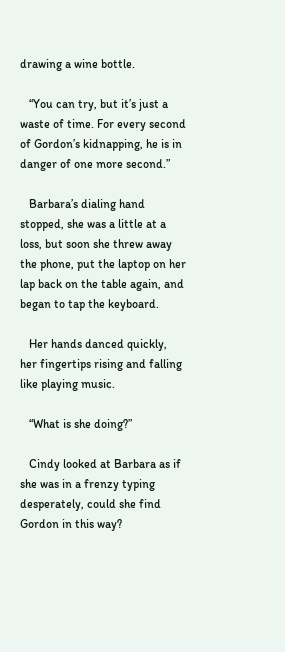drawing a wine bottle.

   “You can try, but it’s just a waste of time. For every second of Gordon’s kidnapping, he is in danger of one more second.”

   Barbara’s dialing hand stopped, she was a little at a loss, but soon she threw away the phone, put the laptop on her lap back on the table again, and began to tap the keyboard.

   Her hands danced quickly, her fingertips rising and falling like playing music.

   “What is she doing?”

   Cindy looked at Barbara as if she was in a frenzy typing desperately, could she find Gordon in this way?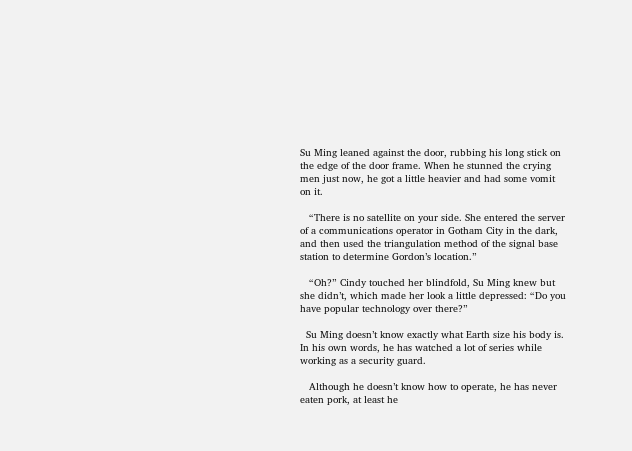Su Ming leaned against the door, rubbing his long stick on the edge of the door frame. When he stunned the crying men just now, he got a little heavier and had some vomit on it.

   “There is no satellite on your side. She entered the server of a communications operator in Gotham City in the dark, and then used the triangulation method of the signal base station to determine Gordon’s location.”

   “Oh?” Cindy touched her blindfold, Su Ming knew but she didn’t, which made her look a little depressed: “Do you have popular technology over there?”

  Su Ming doesn’t know exactly what Earth size his body is. In his own words, he has watched a lot of series while working as a security guard.

   Although he doesn’t know how to operate, he has never eaten pork, at least he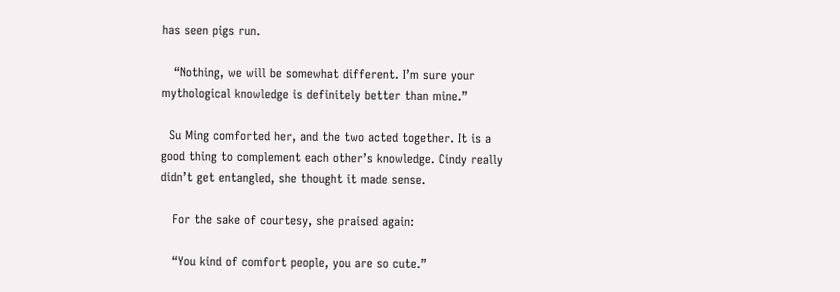has seen pigs run.

   “Nothing, we will be somewhat different. I’m sure your mythological knowledge is definitely better than mine.”

  Su Ming comforted her, and the two acted together. It is a good thing to complement each other’s knowledge. Cindy really didn’t get entangled, she thought it made sense.

   For the sake of courtesy, she praised again:

   “You kind of comfort people, you are so cute.”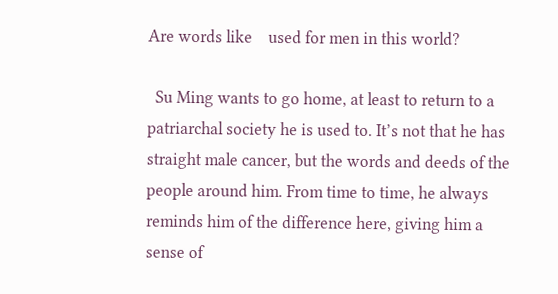Are words like    used for men in this world?

  Su Ming wants to go home, at least to return to a patriarchal society he is used to. It’s not that he has straight male cancer, but the words and deeds of the people around him. From time to time, he always reminds him of the difference here, giving him a sense of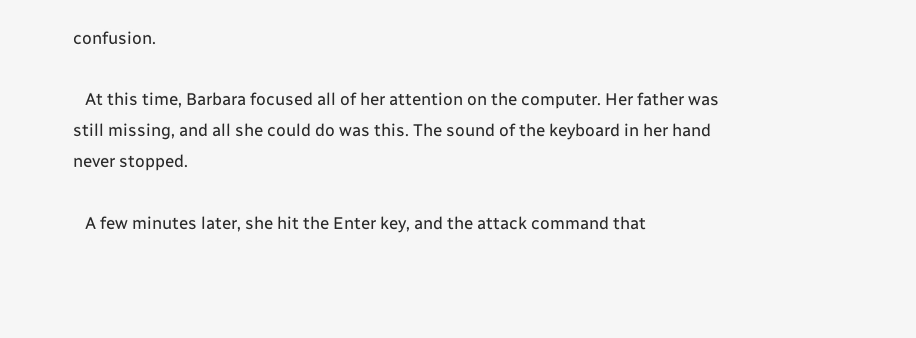confusion.

   At this time, Barbara focused all of her attention on the computer. Her father was still missing, and all she could do was this. The sound of the keyboard in her hand never stopped.

   A few minutes later, she hit the Enter key, and the attack command that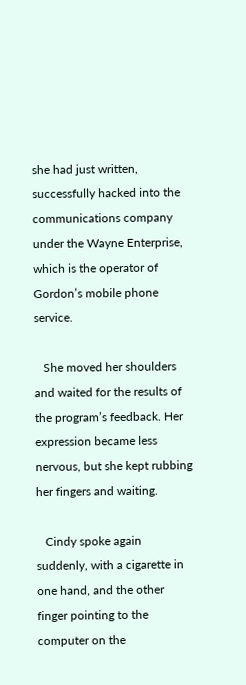she had just written, successfully hacked into the communications company under the Wayne Enterprise, which is the operator of Gordon’s mobile phone service.

   She moved her shoulders and waited for the results of the program’s feedback. Her expression became less nervous, but she kept rubbing her fingers and waiting.

   Cindy spoke again suddenly, with a cigarette in one hand, and the other finger pointing to the computer on the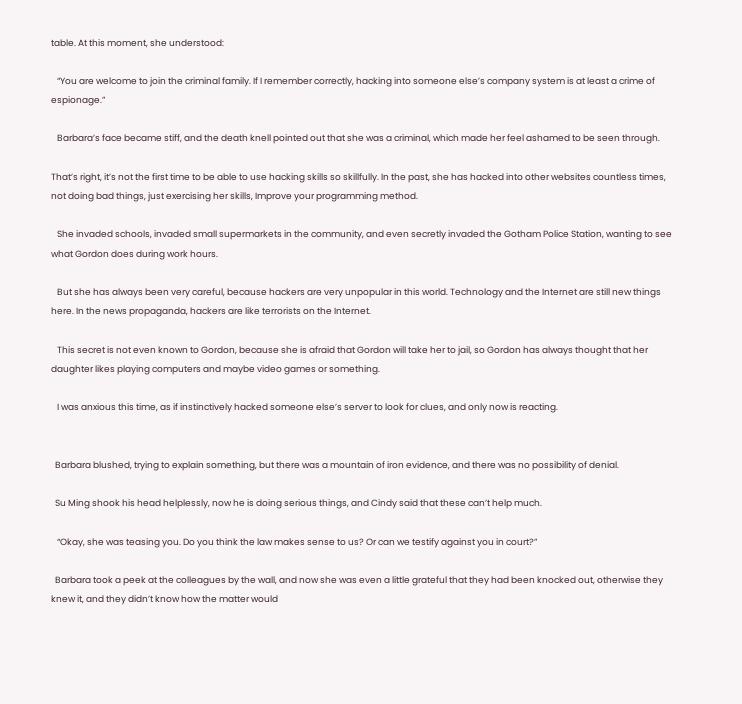table. At this moment, she understood:

   “You are welcome to join the criminal family. If I remember correctly, hacking into someone else’s company system is at least a crime of espionage.”

   Barbara’s face became stiff, and the death knell pointed out that she was a criminal, which made her feel ashamed to be seen through.

That’s right, it’s not the first time to be able to use hacking skills so skillfully. In the past, she has hacked into other websites countless times, not doing bad things, just exercising her skills, Improve your programming method.

   She invaded schools, invaded small supermarkets in the community, and even secretly invaded the Gotham Police Station, wanting to see what Gordon does during work hours.

   But she has always been very careful, because hackers are very unpopular in this world. Technology and the Internet are still new things here. In the news propaganda, hackers are like terrorists on the Internet.

   This secret is not even known to Gordon, because she is afraid that Gordon will take her to jail, so Gordon has always thought that her daughter likes playing computers and maybe video games or something.

   I was anxious this time, as if instinctively hacked someone else’s server to look for clues, and only now is reacting.


  Barbara blushed, trying to explain something, but there was a mountain of iron evidence, and there was no possibility of denial.

  Su Ming shook his head helplessly, now he is doing serious things, and Cindy said that these can’t help much.

   “Okay, she was teasing you. Do you think the law makes sense to us? Or can we testify against you in court?”

  Barbara took a peek at the colleagues by the wall, and now she was even a little grateful that they had been knocked out, otherwise they knew it, and they didn’t know how the matter would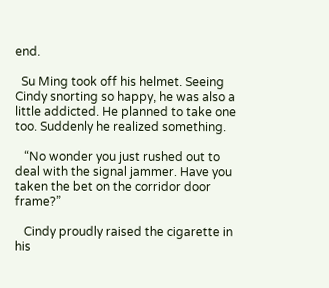end.

  Su Ming took off his helmet. Seeing Cindy snorting so happy, he was also a little addicted. He planned to take one too. Suddenly he realized something.

   “No wonder you just rushed out to deal with the signal jammer. Have you taken the bet on the corridor door frame?”

   Cindy proudly raised the cigarette in his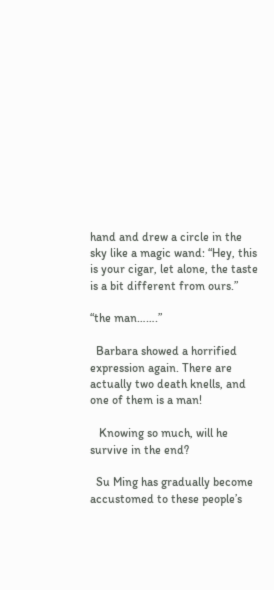hand and drew a circle in the sky like a magic wand: “Hey, this is your cigar, let alone, the taste is a bit different from ours.”

“the man…….”

  Barbara showed a horrified expression again. There are actually two death knells, and one of them is a man!

   Knowing so much, will he survive in the end?

  Su Ming has gradually become accustomed to these people’s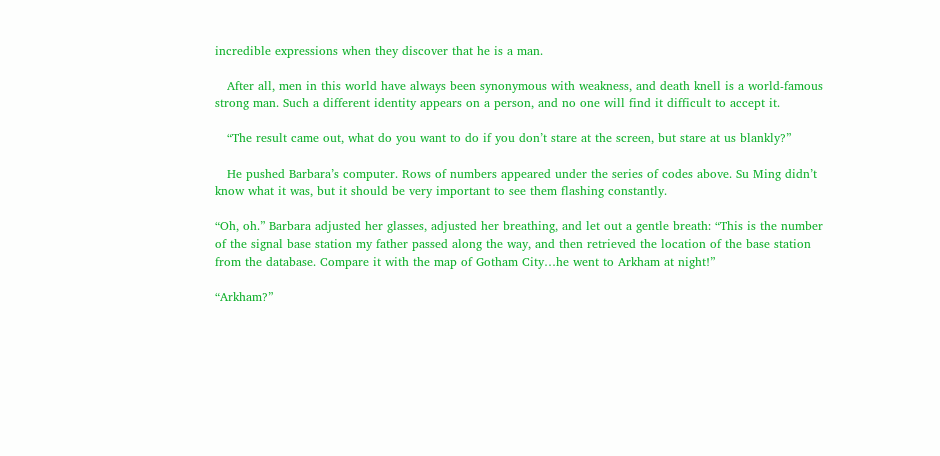incredible expressions when they discover that he is a man.

   After all, men in this world have always been synonymous with weakness, and death knell is a world-famous strong man. Such a different identity appears on a person, and no one will find it difficult to accept it.

   “The result came out, what do you want to do if you don’t stare at the screen, but stare at us blankly?”

   He pushed Barbara’s computer. Rows of numbers appeared under the series of codes above. Su Ming didn’t know what it was, but it should be very important to see them flashing constantly.

“Oh, oh.” Barbara adjusted her glasses, adjusted her breathing, and let out a gentle breath: “This is the number of the signal base station my father passed along the way, and then retrieved the location of the base station from the database. Compare it with the map of Gotham City…he went to Arkham at night!”

“Arkham?”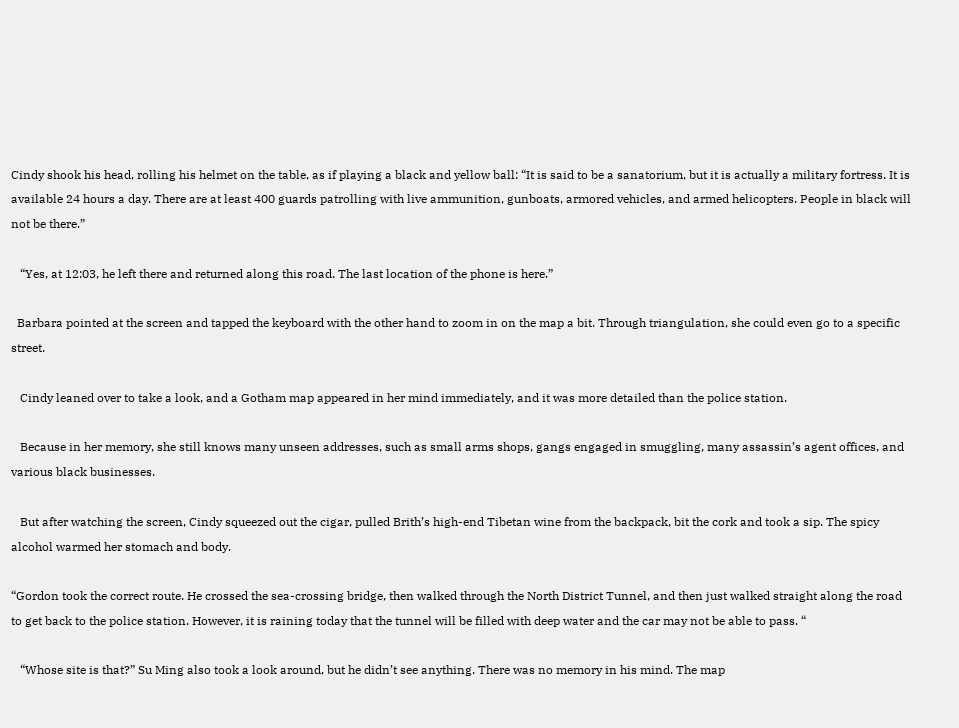Cindy shook his head, rolling his helmet on the table, as if playing a black and yellow ball: “It is said to be a sanatorium, but it is actually a military fortress. It is available 24 hours a day. There are at least 400 guards patrolling with live ammunition, gunboats, armored vehicles, and armed helicopters. People in black will not be there.”

   “Yes, at 12:03, he left there and returned along this road. The last location of the phone is here.”

  Barbara pointed at the screen and tapped the keyboard with the other hand to zoom in on the map a bit. Through triangulation, she could even go to a specific street.

   Cindy leaned over to take a look, and a Gotham map appeared in her mind immediately, and it was more detailed than the police station.

   Because in her memory, she still knows many unseen addresses, such as small arms shops, gangs engaged in smuggling, many assassin’s agent offices, and various black businesses.

   But after watching the screen, Cindy squeezed out the cigar, pulled Brith’s high-end Tibetan wine from the backpack, bit the cork and took a sip. The spicy alcohol warmed her stomach and body.

“Gordon took the correct route. He crossed the sea-crossing bridge, then walked through the North District Tunnel, and then just walked straight along the road to get back to the police station. However, it is raining today that the tunnel will be filled with deep water and the car may not be able to pass. “

   “Whose site is that?” Su Ming also took a look around, but he didn’t see anything. There was no memory in his mind. The map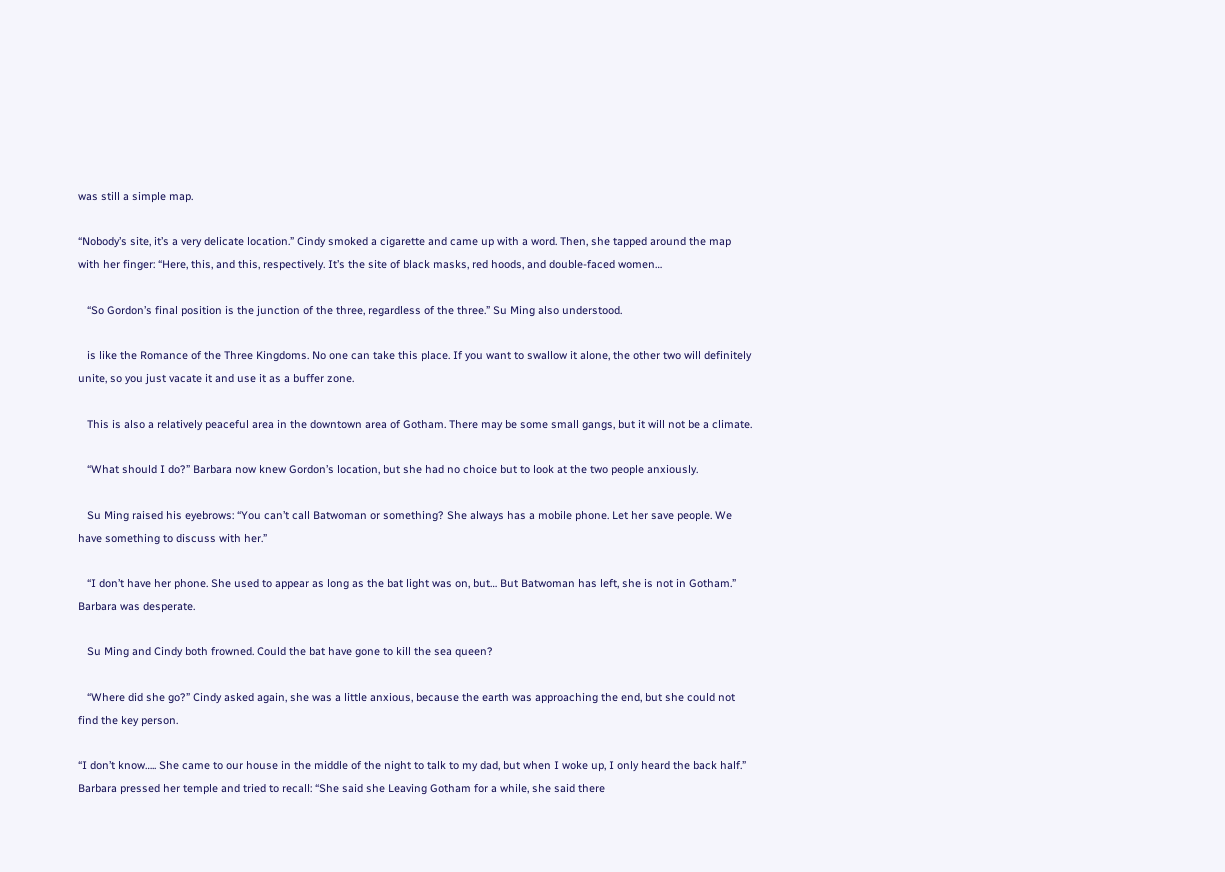was still a simple map.

“Nobody’s site, it’s a very delicate location.” Cindy smoked a cigarette and came up with a word. Then, she tapped around the map with her finger: “Here, this, and this, respectively. It’s the site of black masks, red hoods, and double-faced women…

   “So Gordon’s final position is the junction of the three, regardless of the three.” Su Ming also understood.

   is like the Romance of the Three Kingdoms. No one can take this place. If you want to swallow it alone, the other two will definitely unite, so you just vacate it and use it as a buffer zone.

   This is also a relatively peaceful area in the downtown area of Gotham. There may be some small gangs, but it will not be a climate.

   “What should I do?” Barbara now knew Gordon’s location, but she had no choice but to look at the two people anxiously.

   Su Ming raised his eyebrows: “You can’t call Batwoman or something? She always has a mobile phone. Let her save people. We have something to discuss with her.”

   “I don’t have her phone. She used to appear as long as the bat light was on, but… But Batwoman has left, she is not in Gotham.” Barbara was desperate.

   Su Ming and Cindy both frowned. Could the bat have gone to kill the sea queen?

   “Where did she go?” Cindy asked again, she was a little anxious, because the earth was approaching the end, but she could not find the key person.

“I don’t know….. She came to our house in the middle of the night to talk to my dad, but when I woke up, I only heard the back half.” Barbara pressed her temple and tried to recall: “She said she Leaving Gotham for a while, she said there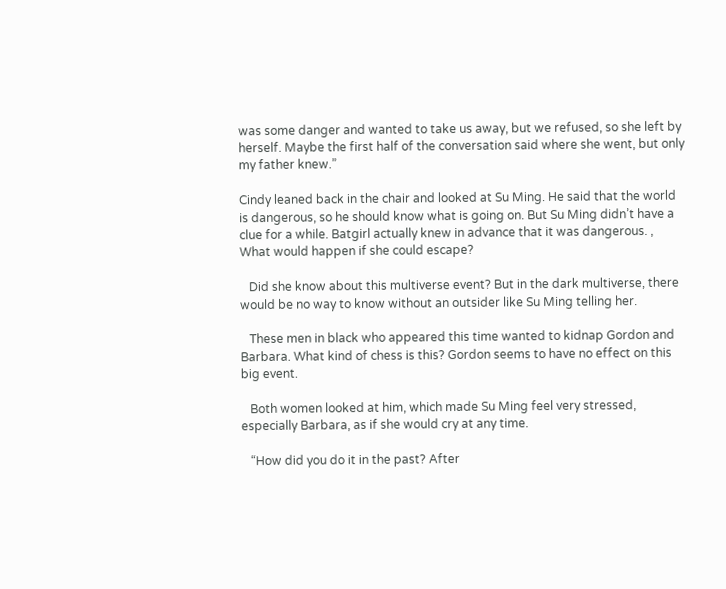was some danger and wanted to take us away, but we refused, so she left by herself. Maybe the first half of the conversation said where she went, but only my father knew.”

Cindy leaned back in the chair and looked at Su Ming. He said that the world is dangerous, so he should know what is going on. But Su Ming didn’t have a clue for a while. Batgirl actually knew in advance that it was dangerous. , What would happen if she could escape?

   Did she know about this multiverse event? But in the dark multiverse, there would be no way to know without an outsider like Su Ming telling her.

   These men in black who appeared this time wanted to kidnap Gordon and Barbara. What kind of chess is this? Gordon seems to have no effect on this big event.

   Both women looked at him, which made Su Ming feel very stressed, especially Barbara, as if she would cry at any time.

   “How did you do it in the past? After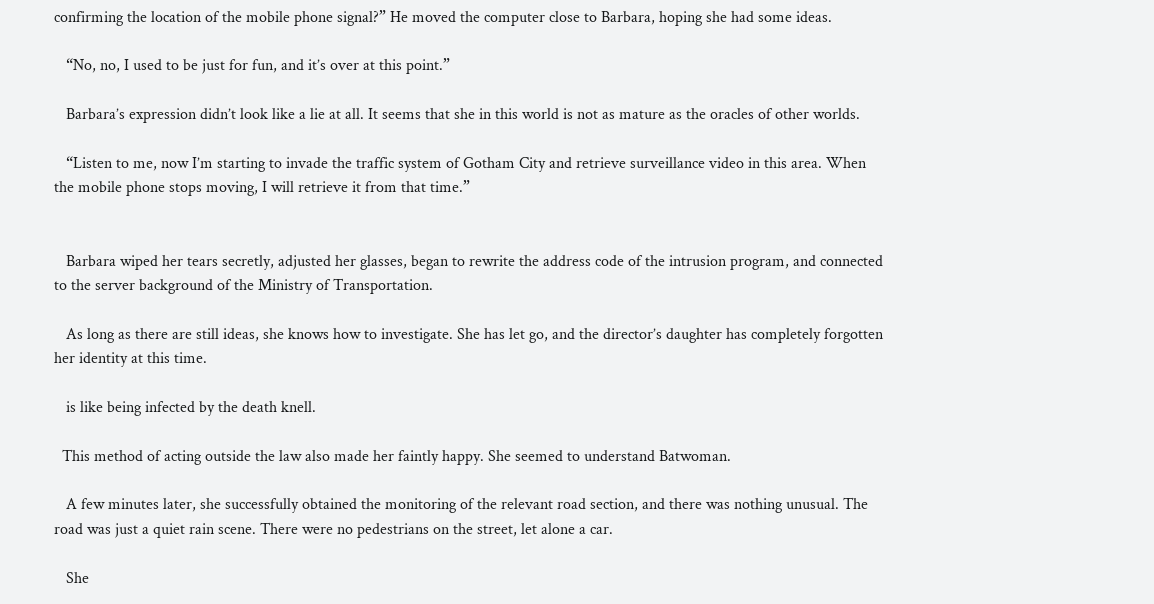confirming the location of the mobile phone signal?” He moved the computer close to Barbara, hoping she had some ideas.

   “No, no, I used to be just for fun, and it’s over at this point.”

   Barbara’s expression didn’t look like a lie at all. It seems that she in this world is not as mature as the oracles of other worlds.

   “Listen to me, now I’m starting to invade the traffic system of Gotham City and retrieve surveillance video in this area. When the mobile phone stops moving, I will retrieve it from that time.”


   Barbara wiped her tears secretly, adjusted her glasses, began to rewrite the address code of the intrusion program, and connected to the server background of the Ministry of Transportation.

   As long as there are still ideas, she knows how to investigate. She has let go, and the director’s daughter has completely forgotten her identity at this time.

   is like being infected by the death knell.

  This method of acting outside the law also made her faintly happy. She seemed to understand Batwoman.

   A few minutes later, she successfully obtained the monitoring of the relevant road section, and there was nothing unusual. The road was just a quiet rain scene. There were no pedestrians on the street, let alone a car.

   She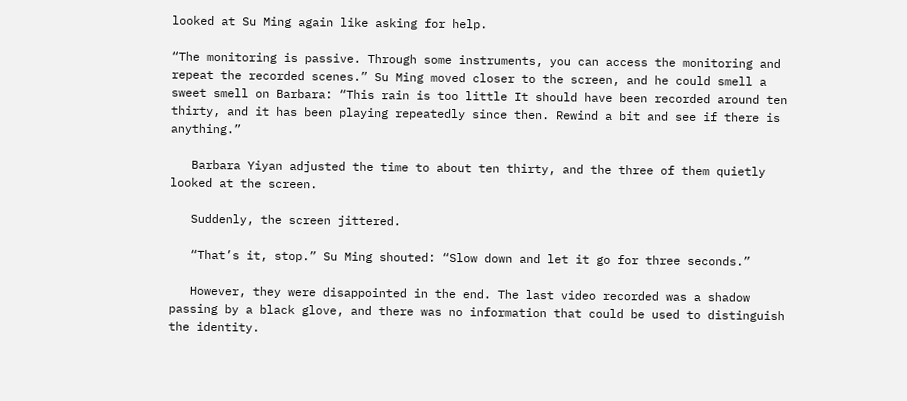looked at Su Ming again like asking for help.

“The monitoring is passive. Through some instruments, you can access the monitoring and repeat the recorded scenes.” Su Ming moved closer to the screen, and he could smell a sweet smell on Barbara: “This rain is too little It should have been recorded around ten thirty, and it has been playing repeatedly since then. Rewind a bit and see if there is anything.”

   Barbara Yiyan adjusted the time to about ten thirty, and the three of them quietly looked at the screen.

   Suddenly, the screen jittered.

   “That’s it, stop.” Su Ming shouted: “Slow down and let it go for three seconds.”

   However, they were disappointed in the end. The last video recorded was a shadow passing by a black glove, and there was no information that could be used to distinguish the identity.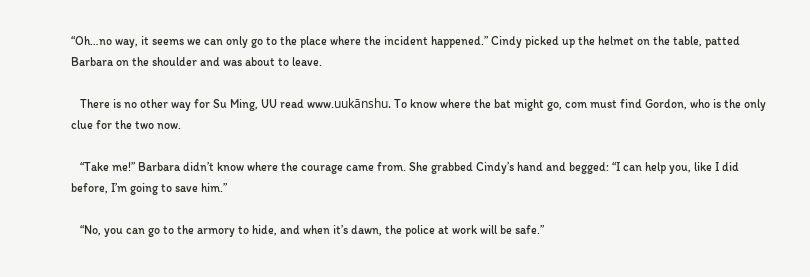“Oh…no way, it seems we can only go to the place where the incident happened.” Cindy picked up the helmet on the table, patted Barbara on the shoulder and was about to leave.

   There is no other way for Su Ming, UU read www.uukānshu. To know where the bat might go, com must find Gordon, who is the only clue for the two now.

   “Take me!” Barbara didn’t know where the courage came from. She grabbed Cindy’s hand and begged: “I can help you, like I did before, I’m going to save him.”

   “No, you can go to the armory to hide, and when it’s dawn, the police at work will be safe.”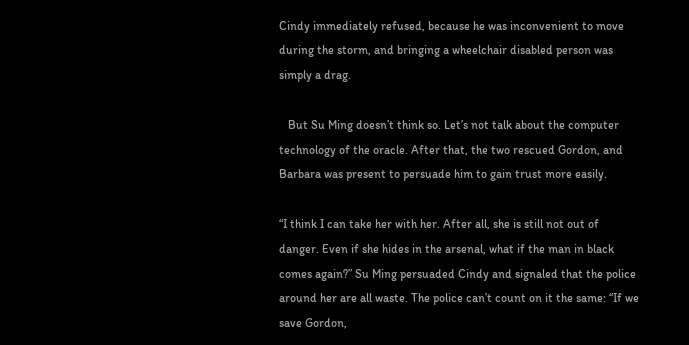Cindy immediately refused, because he was inconvenient to move during the storm, and bringing a wheelchair disabled person was simply a drag.

   But Su Ming doesn’t think so. Let’s not talk about the computer technology of the oracle. After that, the two rescued Gordon, and Barbara was present to persuade him to gain trust more easily.

“I think I can take her with her. After all, she is still not out of danger. Even if she hides in the arsenal, what if the man in black comes again?” Su Ming persuaded Cindy and signaled that the police around her are all waste. The police can’t count on it the same: “If we save Gordon,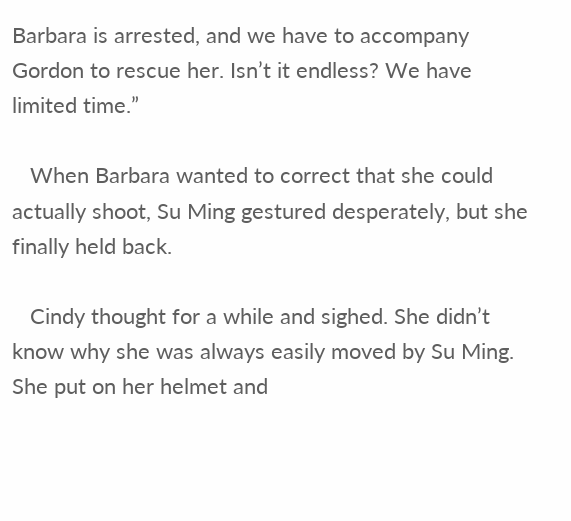Barbara is arrested, and we have to accompany Gordon to rescue her. Isn’t it endless? We have limited time.”

   When Barbara wanted to correct that she could actually shoot, Su Ming gestured desperately, but she finally held back.

   Cindy thought for a while and sighed. She didn’t know why she was always easily moved by Su Ming. She put on her helmet and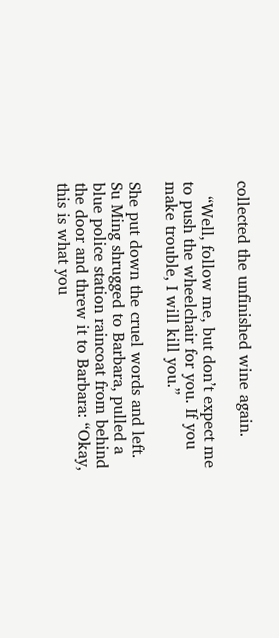collected the unfinished wine again.

   “Well, follow me, but don’t expect me to push the wheelchair for you. If you make trouble, I will kill you.”

She put down the cruel words and left. Su Ming shrugged to Barbara, pulled a blue police station raincoat from behind the door and threw it to Barbara: “Okay, this is what you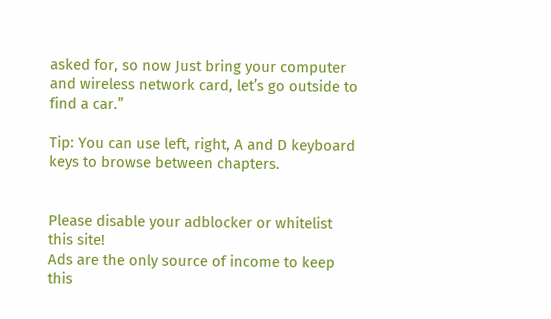asked for, so now Just bring your computer and wireless network card, let’s go outside to find a car.”

Tip: You can use left, right, A and D keyboard keys to browse between chapters.


Please disable your adblocker or whitelist this site!
Ads are the only source of income to keep this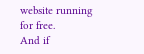website running for free.
And if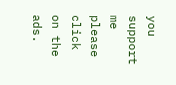you support me please click on the ads.